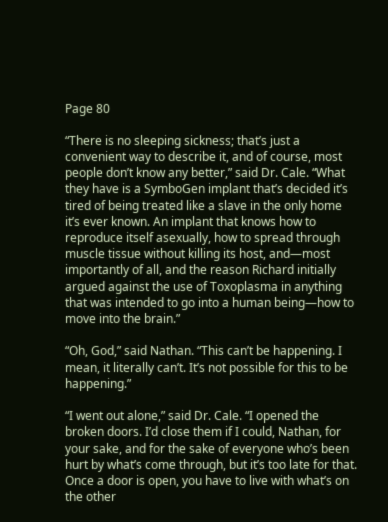Page 80

“There is no sleeping sickness; that’s just a convenient way to describe it, and of course, most people don’t know any better,” said Dr. Cale. “What they have is a SymboGen implant that’s decided it’s tired of being treated like a slave in the only home it’s ever known. An implant that knows how to reproduce itself asexually, how to spread through muscle tissue without killing its host, and—most importantly of all, and the reason Richard initially argued against the use of Toxoplasma in anything that was intended to go into a human being—how to move into the brain.”

“Oh, God,” said Nathan. “This can’t be happening. I mean, it literally can’t. It’s not possible for this to be happening.”

“I went out alone,” said Dr. Cale. “I opened the broken doors. I’d close them if I could, Nathan, for your sake, and for the sake of everyone who’s been hurt by what’s come through, but it’s too late for that. Once a door is open, you have to live with what’s on the other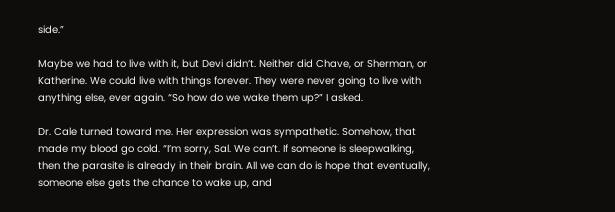side.”

Maybe we had to live with it, but Devi didn’t. Neither did Chave, or Sherman, or Katherine. We could live with things forever. They were never going to live with anything else, ever again. “So how do we wake them up?” I asked.

Dr. Cale turned toward me. Her expression was sympathetic. Somehow, that made my blood go cold. “I’m sorry, Sal. We can’t. If someone is sleepwalking, then the parasite is already in their brain. All we can do is hope that eventually, someone else gets the chance to wake up, and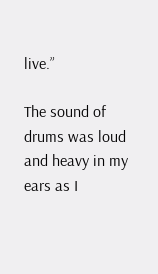live.”

The sound of drums was loud and heavy in my ears as I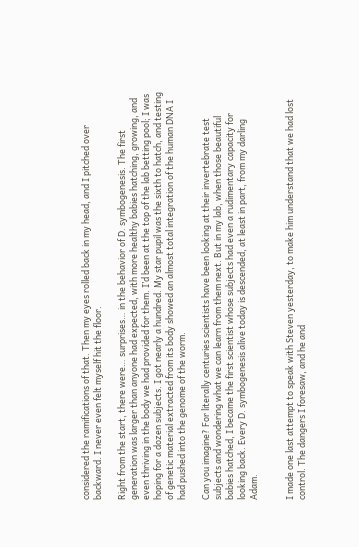considered the ramifications of that. Then my eyes rolled back in my head, and I pitched over backward. I never even felt myself hit the floor.

Right from the start, there were… surprises… in the behavior of D. symbogenesis. The first generation was larger than anyone had expected, with more healthy babies hatching, growing, and even thriving in the body we had provided for them. I’d been at the top of the lab betting pool; I was hoping for a dozen subjects. I got nearly a hundred. My star pupil was the sixth to hatch, and testing of genetic material extracted from its body showed an almost total integration of the human DNA I had pushed into the genome of the worm.

Can you imagine? For literally centuries scientists have been looking at their invertebrate test subjects and wondering what we can learn from them next. But in my lab, when those beautiful babies hatched, I became the first scientist whose subjects had even a rudimentary capacity for looking back. Every D. symbogenesis alive today is descended, at least in part, from my darling Adam.


I made one last attempt to speak with Steven yesterday, to make him understand that we had lost control. The dangers I foresaw, and he and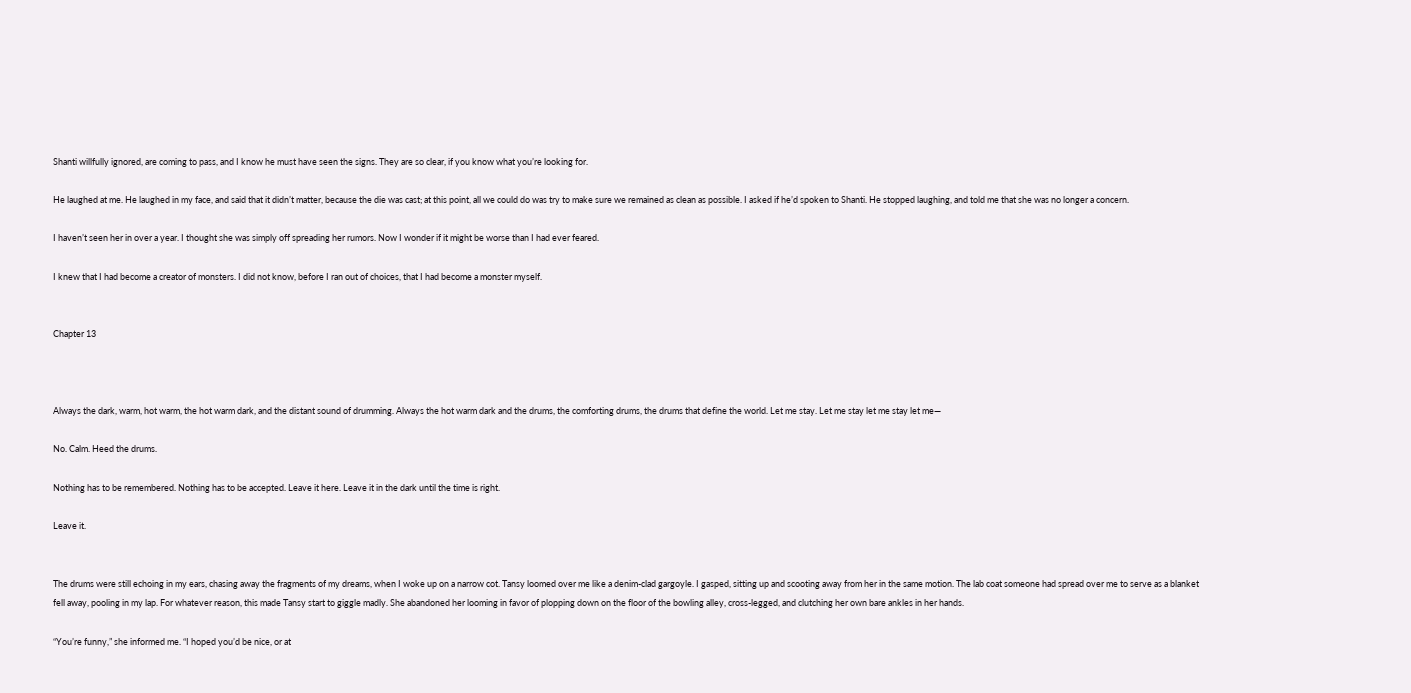Shanti willfully ignored, are coming to pass, and I know he must have seen the signs. They are so clear, if you know what you’re looking for.

He laughed at me. He laughed in my face, and said that it didn’t matter, because the die was cast; at this point, all we could do was try to make sure we remained as clean as possible. I asked if he’d spoken to Shanti. He stopped laughing, and told me that she was no longer a concern.

I haven’t seen her in over a year. I thought she was simply off spreading her rumors. Now I wonder if it might be worse than I had ever feared.

I knew that I had become a creator of monsters. I did not know, before I ran out of choices, that I had become a monster myself.


Chapter 13



Always the dark, warm, hot warm, the hot warm dark, and the distant sound of drumming. Always the hot warm dark and the drums, the comforting drums, the drums that define the world. Let me stay. Let me stay let me stay let me—

No. Calm. Heed the drums.

Nothing has to be remembered. Nothing has to be accepted. Leave it here. Leave it in the dark until the time is right.

Leave it.


The drums were still echoing in my ears, chasing away the fragments of my dreams, when I woke up on a narrow cot. Tansy loomed over me like a denim-clad gargoyle. I gasped, sitting up and scooting away from her in the same motion. The lab coat someone had spread over me to serve as a blanket fell away, pooling in my lap. For whatever reason, this made Tansy start to giggle madly. She abandoned her looming in favor of plopping down on the floor of the bowling alley, cross-legged, and clutching her own bare ankles in her hands.

“You’re funny,” she informed me. “I hoped you’d be nice, or at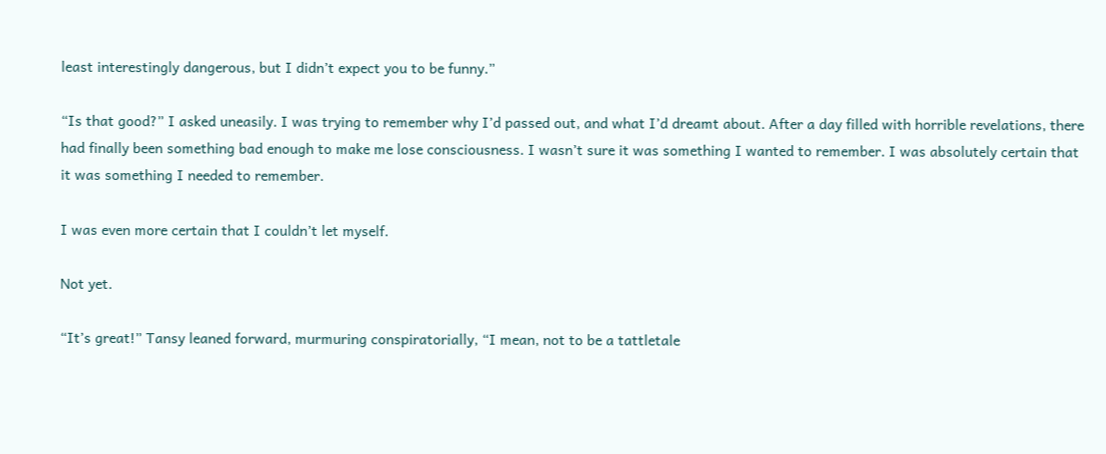least interestingly dangerous, but I didn’t expect you to be funny.”

“Is that good?” I asked uneasily. I was trying to remember why I’d passed out, and what I’d dreamt about. After a day filled with horrible revelations, there had finally been something bad enough to make me lose consciousness. I wasn’t sure it was something I wanted to remember. I was absolutely certain that it was something I needed to remember.

I was even more certain that I couldn’t let myself.

Not yet.

“It’s great!” Tansy leaned forward, murmuring conspiratorially, “I mean, not to be a tattletale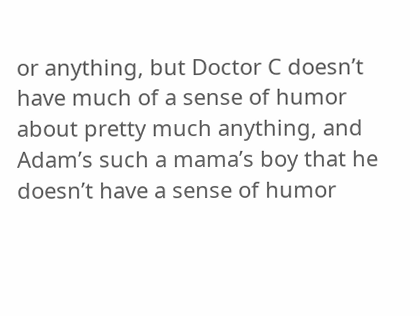or anything, but Doctor C doesn’t have much of a sense of humor about pretty much anything, and Adam’s such a mama’s boy that he doesn’t have a sense of humor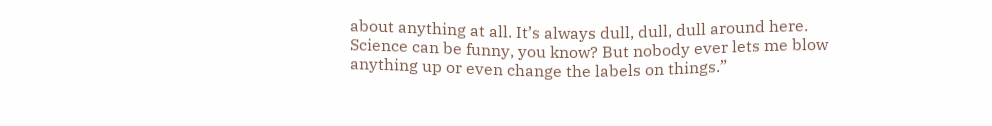about anything at all. It’s always dull, dull, dull around here. Science can be funny, you know? But nobody ever lets me blow anything up or even change the labels on things.”